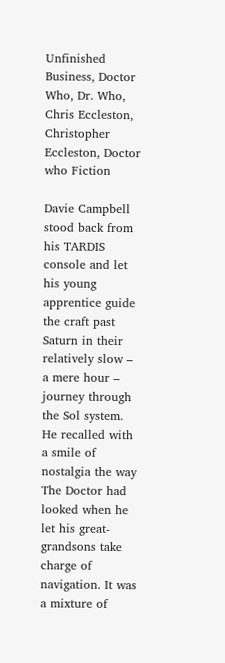Unfinished Business, Doctor Who, Dr. Who, Chris Eccleston, Christopher Eccleston, Doctor who Fiction

Davie Campbell stood back from his TARDIS console and let his young apprentice guide the craft past Saturn in their relatively slow – a mere hour – journey through the Sol system. He recalled with a smile of nostalgia the way The Doctor had looked when he let his great-grandsons take charge of navigation. It was a mixture of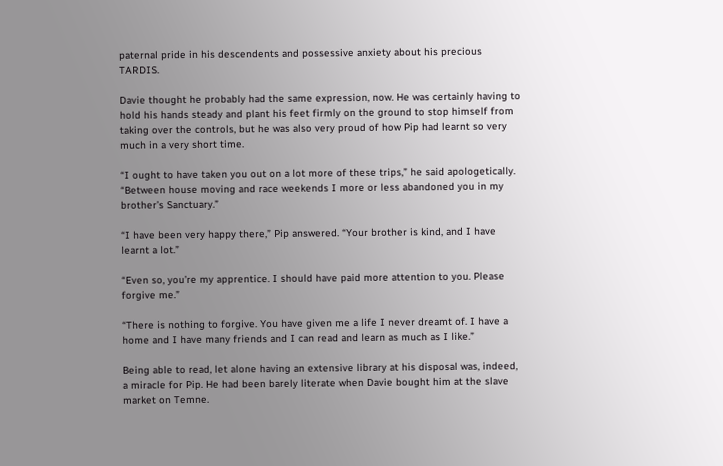paternal pride in his descendents and possessive anxiety about his precious TARDIS.

Davie thought he probably had the same expression, now. He was certainly having to hold his hands steady and plant his feet firmly on the ground to stop himself from taking over the controls, but he was also very proud of how Pip had learnt so very much in a very short time.

“I ought to have taken you out on a lot more of these trips,” he said apologetically. “Between house moving and race weekends I more or less abandoned you in my brother’s Sanctuary.”

“I have been very happy there,” Pip answered. “Your brother is kind, and I have learnt a lot.”

“Even so, you’re my apprentice. I should have paid more attention to you. Please forgive me.”

“There is nothing to forgive. You have given me a life I never dreamt of. I have a home and I have many friends and I can read and learn as much as I like.”

Being able to read, let alone having an extensive library at his disposal was, indeed, a miracle for Pip. He had been barely literate when Davie bought him at the slave market on Temne.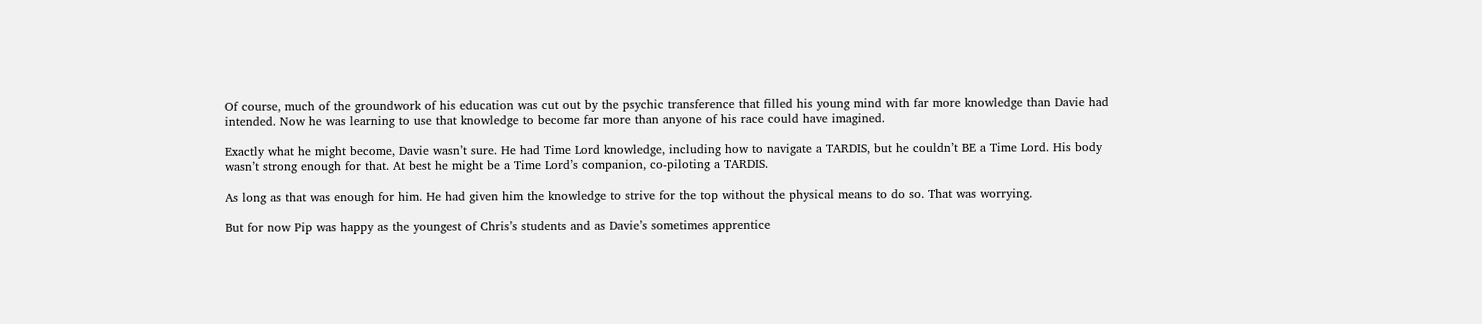Of course, much of the groundwork of his education was cut out by the psychic transference that filled his young mind with far more knowledge than Davie had intended. Now he was learning to use that knowledge to become far more than anyone of his race could have imagined.

Exactly what he might become, Davie wasn’t sure. He had Time Lord knowledge, including how to navigate a TARDIS, but he couldn’t BE a Time Lord. His body wasn’t strong enough for that. At best he might be a Time Lord’s companion, co-piloting a TARDIS.

As long as that was enough for him. He had given him the knowledge to strive for the top without the physical means to do so. That was worrying.

But for now Pip was happy as the youngest of Chris’s students and as Davie’s sometimes apprentice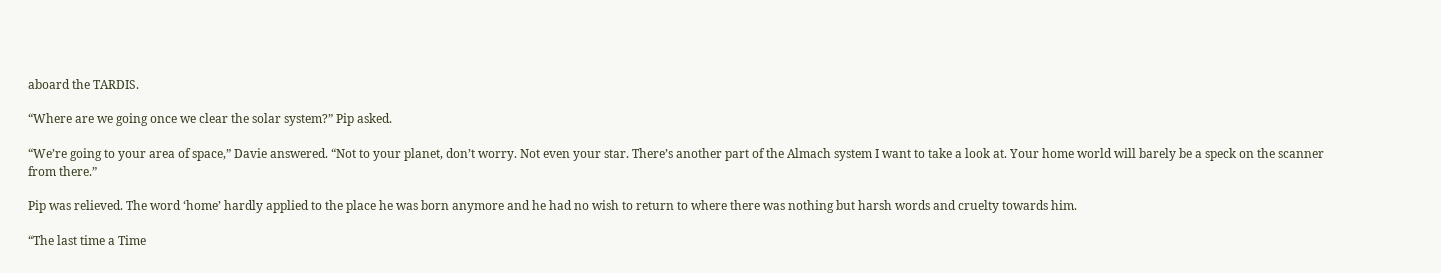aboard the TARDIS.

“Where are we going once we clear the solar system?” Pip asked.

“We’re going to your area of space,” Davie answered. “Not to your planet, don’t worry. Not even your star. There’s another part of the Almach system I want to take a look at. Your home world will barely be a speck on the scanner from there.”

Pip was relieved. The word ‘home’ hardly applied to the place he was born anymore and he had no wish to return to where there was nothing but harsh words and cruelty towards him.

“The last time a Time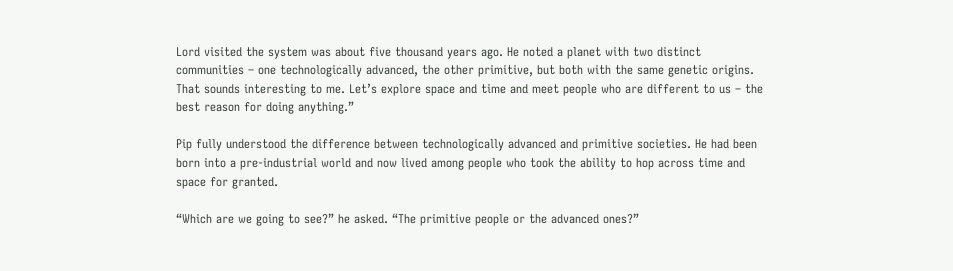Lord visited the system was about five thousand years ago. He noted a planet with two distinct communities – one technologically advanced, the other primitive, but both with the same genetic origins. That sounds interesting to me. Let’s explore space and time and meet people who are different to us – the best reason for doing anything.”

Pip fully understood the difference between technologically advanced and primitive societies. He had been born into a pre-industrial world and now lived among people who took the ability to hop across time and space for granted.

“Which are we going to see?” he asked. “The primitive people or the advanced ones?”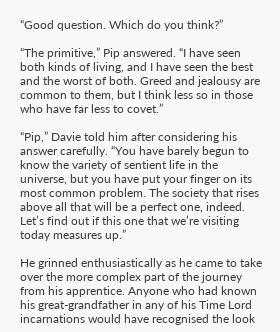“Good question. Which do you think?”

“The primitive,” Pip answered. “I have seen both kinds of living, and I have seen the best and the worst of both. Greed and jealousy are common to them, but I think less so in those who have far less to covet.”

“Pip,” Davie told him after considering his answer carefully. “You have barely begun to know the variety of sentient life in the universe, but you have put your finger on its most common problem. The society that rises above all that will be a perfect one, indeed. Let’s find out if this one that we’re visiting today measures up.”

He grinned enthusiastically as he came to take over the more complex part of the journey from his apprentice. Anyone who had known his great-grandfather in any of his Time Lord incarnations would have recognised the look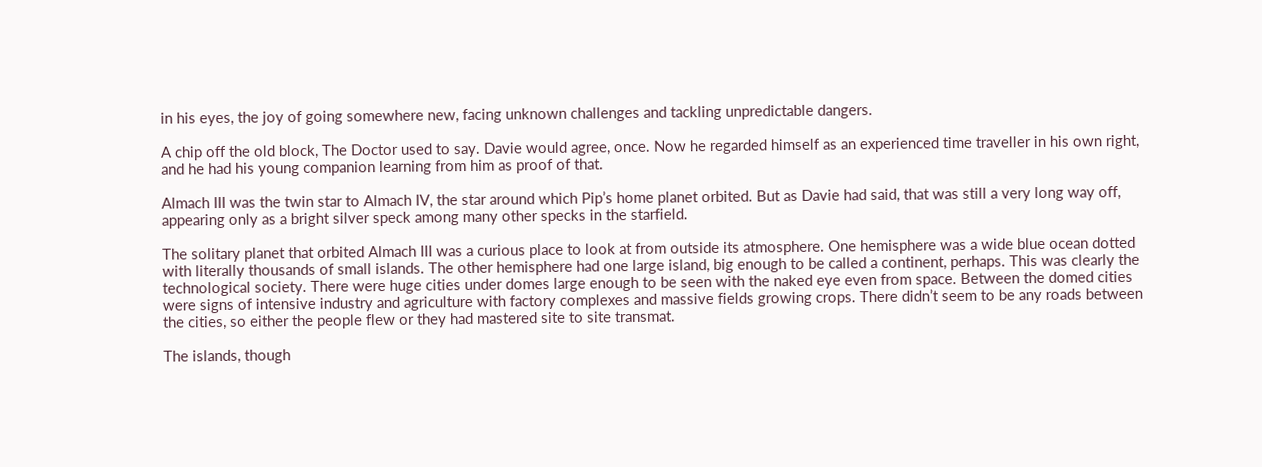in his eyes, the joy of going somewhere new, facing unknown challenges and tackling unpredictable dangers.

A chip off the old block, The Doctor used to say. Davie would agree, once. Now he regarded himself as an experienced time traveller in his own right, and he had his young companion learning from him as proof of that.

Almach III was the twin star to Almach IV, the star around which Pip’s home planet orbited. But as Davie had said, that was still a very long way off, appearing only as a bright silver speck among many other specks in the starfield.

The solitary planet that orbited Almach III was a curious place to look at from outside its atmosphere. One hemisphere was a wide blue ocean dotted with literally thousands of small islands. The other hemisphere had one large island, big enough to be called a continent, perhaps. This was clearly the technological society. There were huge cities under domes large enough to be seen with the naked eye even from space. Between the domed cities were signs of intensive industry and agriculture with factory complexes and massive fields growing crops. There didn’t seem to be any roads between the cities, so either the people flew or they had mastered site to site transmat.

The islands, though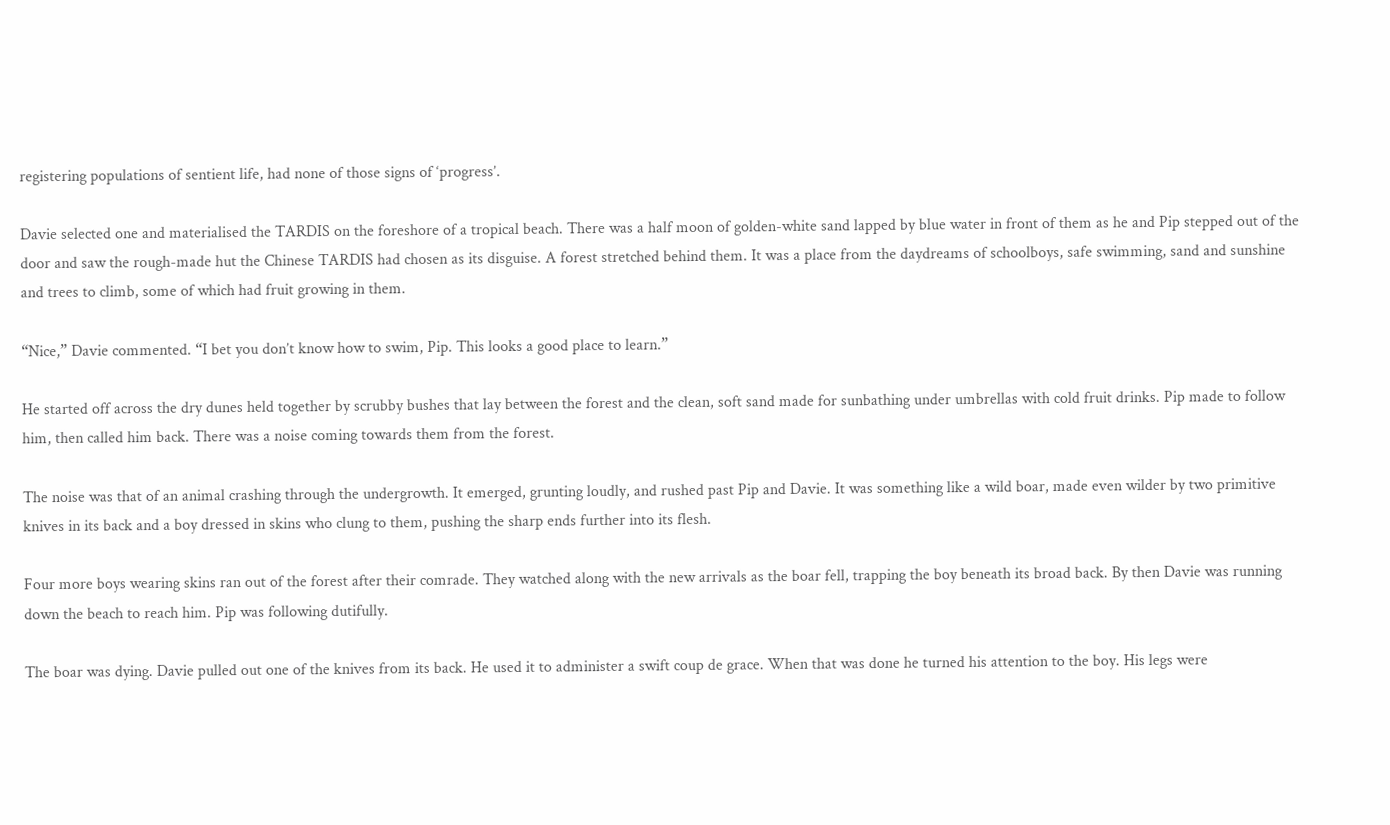registering populations of sentient life, had none of those signs of ‘progress’.

Davie selected one and materialised the TARDIS on the foreshore of a tropical beach. There was a half moon of golden-white sand lapped by blue water in front of them as he and Pip stepped out of the door and saw the rough-made hut the Chinese TARDIS had chosen as its disguise. A forest stretched behind them. It was a place from the daydreams of schoolboys, safe swimming, sand and sunshine and trees to climb, some of which had fruit growing in them.

“Nice,” Davie commented. “I bet you don’t know how to swim, Pip. This looks a good place to learn.”

He started off across the dry dunes held together by scrubby bushes that lay between the forest and the clean, soft sand made for sunbathing under umbrellas with cold fruit drinks. Pip made to follow him, then called him back. There was a noise coming towards them from the forest.

The noise was that of an animal crashing through the undergrowth. It emerged, grunting loudly, and rushed past Pip and Davie. It was something like a wild boar, made even wilder by two primitive knives in its back and a boy dressed in skins who clung to them, pushing the sharp ends further into its flesh.

Four more boys wearing skins ran out of the forest after their comrade. They watched along with the new arrivals as the boar fell, trapping the boy beneath its broad back. By then Davie was running down the beach to reach him. Pip was following dutifully.

The boar was dying. Davie pulled out one of the knives from its back. He used it to administer a swift coup de grace. When that was done he turned his attention to the boy. His legs were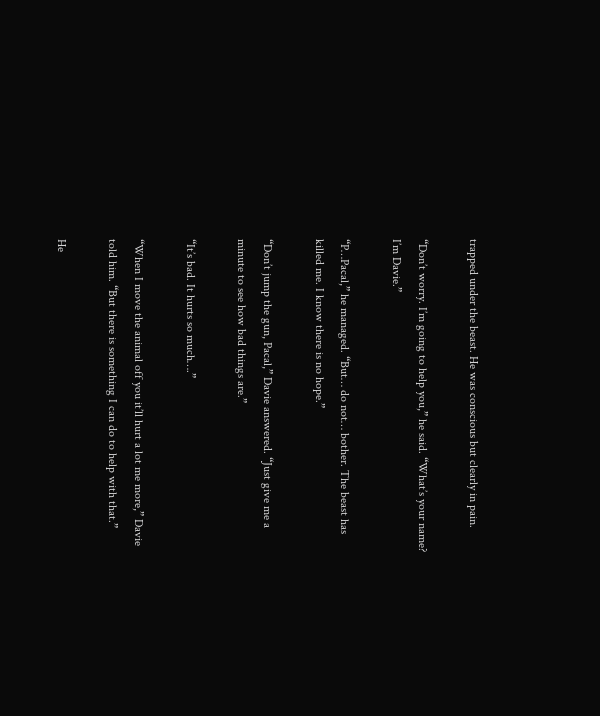trapped under the beast. He was conscious but clearly in pain.

“Don’t worry. I’m going to help you,” he said. “What’s your name? I’m Davie.”

“P…Pacal,” he managed. “But… do not… bother. The beast has killed me. I know there is no hope.”

“Don’t jump the gun, Pacal,” Davie answered. “Just give me a minute to see how bad things are.”

“It’s bad. It hurts so much….”

“When I move the animal off you it’ll hurt a lot me more,” Davie told him. “But there is something I can do to help with that.”

He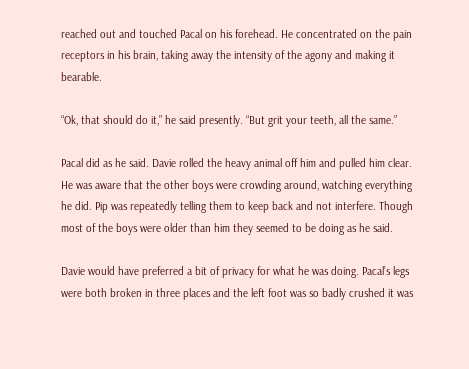reached out and touched Pacal on his forehead. He concentrated on the pain receptors in his brain, taking away the intensity of the agony and making it bearable.

“Ok, that should do it,” he said presently. “But grit your teeth, all the same.”

Pacal did as he said. Davie rolled the heavy animal off him and pulled him clear. He was aware that the other boys were crowding around, watching everything he did. Pip was repeatedly telling them to keep back and not interfere. Though most of the boys were older than him they seemed to be doing as he said.

Davie would have preferred a bit of privacy for what he was doing. Pacal’s legs were both broken in three places and the left foot was so badly crushed it was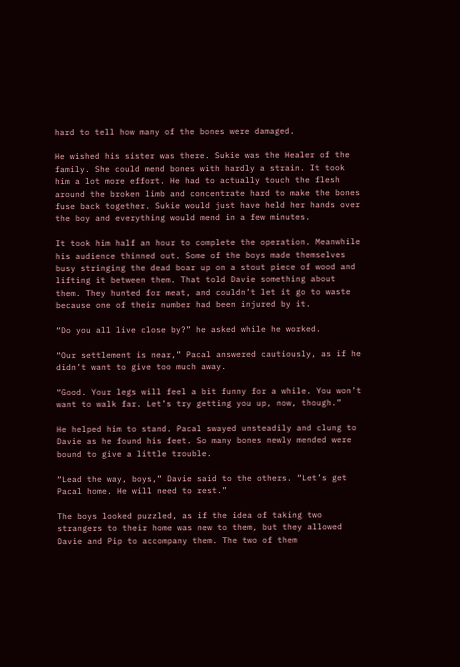hard to tell how many of the bones were damaged.

He wished his sister was there. Sukie was the Healer of the family. She could mend bones with hardly a strain. It took him a lot more effort. He had to actually touch the flesh around the broken limb and concentrate hard to make the bones fuse back together. Sukie would just have held her hands over the boy and everything would mend in a few minutes.

It took him half an hour to complete the operation. Meanwhile his audience thinned out. Some of the boys made themselves busy stringing the dead boar up on a stout piece of wood and lifting it between them. That told Davie something about them. They hunted for meat, and couldn’t let it go to waste because one of their number had been injured by it.

“Do you all live close by?” he asked while he worked.

“Our settlement is near,” Pacal answered cautiously, as if he didn’t want to give too much away.

“Good. Your legs will feel a bit funny for a while. You won’t want to walk far. Let’s try getting you up, now, though.”

He helped him to stand. Pacal swayed unsteadily and clung to Davie as he found his feet. So many bones newly mended were bound to give a little trouble.

“Lead the way, boys,” Davie said to the others. “Let’s get Pacal home. He will need to rest.”

The boys looked puzzled, as if the idea of taking two strangers to their home was new to them, but they allowed Davie and Pip to accompany them. The two of them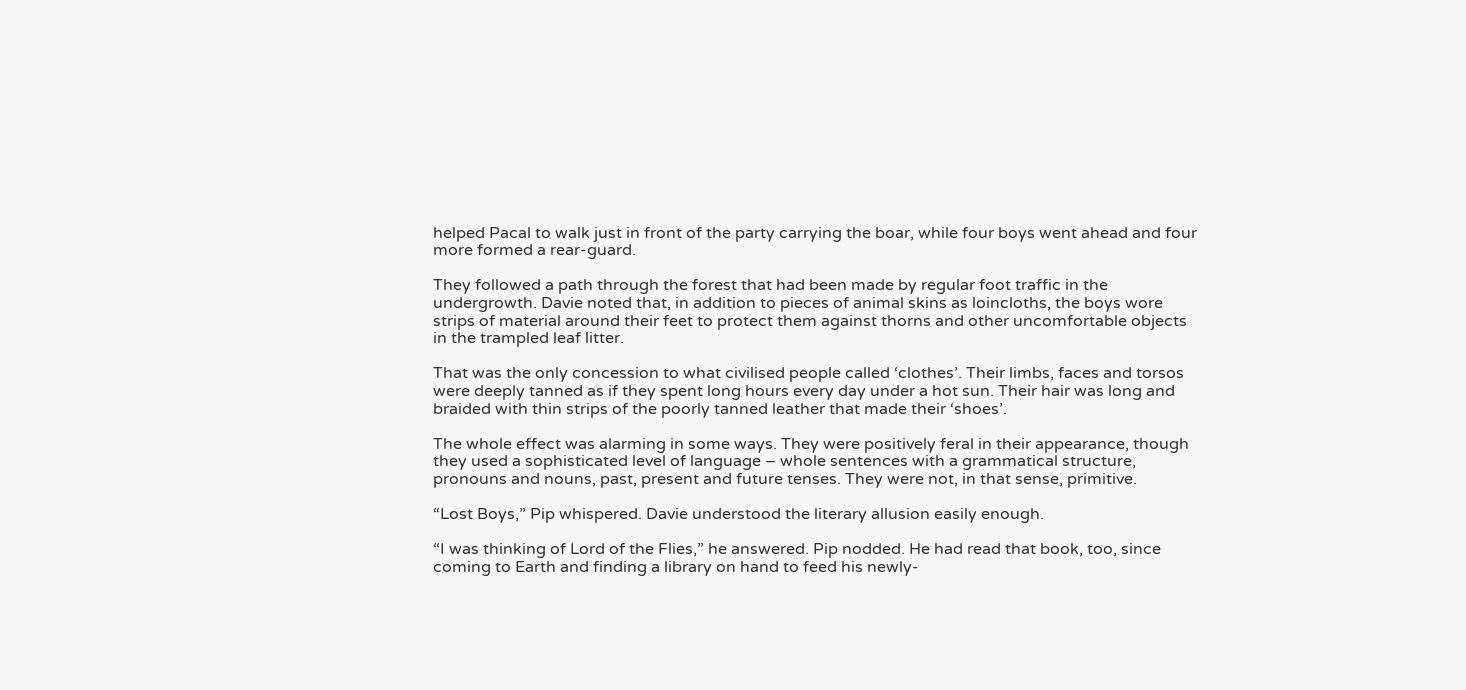helped Pacal to walk just in front of the party carrying the boar, while four boys went ahead and four more formed a rear-guard.

They followed a path through the forest that had been made by regular foot traffic in the undergrowth. Davie noted that, in addition to pieces of animal skins as loincloths, the boys wore strips of material around their feet to protect them against thorns and other uncomfortable objects in the trampled leaf litter.

That was the only concession to what civilised people called ‘clothes’. Their limbs, faces and torsos were deeply tanned as if they spent long hours every day under a hot sun. Their hair was long and braided with thin strips of the poorly tanned leather that made their ‘shoes’.

The whole effect was alarming in some ways. They were positively feral in their appearance, though they used a sophisticated level of language – whole sentences with a grammatical structure, pronouns and nouns, past, present and future tenses. They were not, in that sense, primitive.

“Lost Boys,” Pip whispered. Davie understood the literary allusion easily enough.

“I was thinking of Lord of the Flies,” he answered. Pip nodded. He had read that book, too, since coming to Earth and finding a library on hand to feed his newly-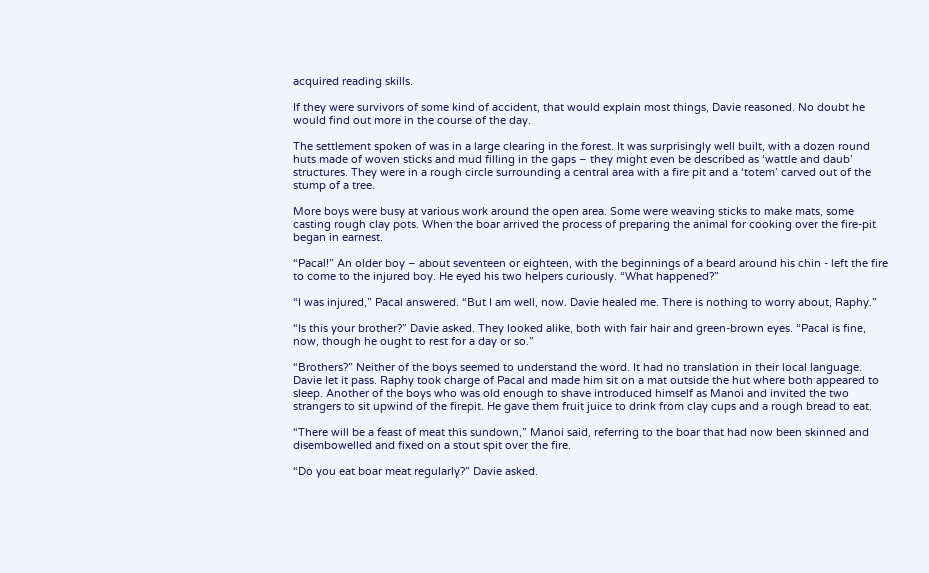acquired reading skills.

If they were survivors of some kind of accident, that would explain most things, Davie reasoned. No doubt he would find out more in the course of the day.

The settlement spoken of was in a large clearing in the forest. It was surprisingly well built, with a dozen round huts made of woven sticks and mud filling in the gaps – they might even be described as ‘wattle and daub’ structures. They were in a rough circle surrounding a central area with a fire pit and a ‘totem’ carved out of the stump of a tree.

More boys were busy at various work around the open area. Some were weaving sticks to make mats, some casting rough clay pots. When the boar arrived the process of preparing the animal for cooking over the fire-pit began in earnest.

“Pacal!” An older boy – about seventeen or eighteen, with the beginnings of a beard around his chin - left the fire to come to the injured boy. He eyed his two helpers curiously. “What happened?”

“I was injured,” Pacal answered. “But I am well, now. Davie healed me. There is nothing to worry about, Raphy.”

“Is this your brother?” Davie asked. They looked alike, both with fair hair and green-brown eyes. “Pacal is fine, now, though he ought to rest for a day or so.”

“Brothers?” Neither of the boys seemed to understand the word. It had no translation in their local language. Davie let it pass. Raphy took charge of Pacal and made him sit on a mat outside the hut where both appeared to sleep. Another of the boys who was old enough to shave introduced himself as Manoi and invited the two strangers to sit upwind of the firepit. He gave them fruit juice to drink from clay cups and a rough bread to eat.

“There will be a feast of meat this sundown,” Manoi said, referring to the boar that had now been skinned and disembowelled and fixed on a stout spit over the fire.

“Do you eat boar meat regularly?” Davie asked.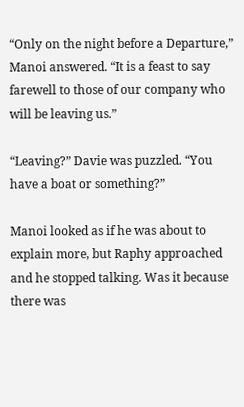“Only on the night before a Departure,” Manoi answered. “It is a feast to say farewell to those of our company who will be leaving us.”

“Leaving?” Davie was puzzled. “You have a boat or something?”

Manoi looked as if he was about to explain more, but Raphy approached and he stopped talking. Was it because there was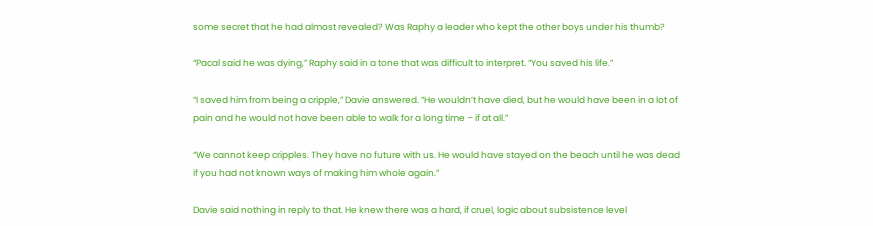some secret that he had almost revealed? Was Raphy a leader who kept the other boys under his thumb?

“Pacal said he was dying,” Raphy said in a tone that was difficult to interpret. “You saved his life.”

“I saved him from being a cripple,” Davie answered. “He wouldn’t have died, but he would have been in a lot of pain and he would not have been able to walk for a long time – if at all.”

“We cannot keep cripples. They have no future with us. He would have stayed on the beach until he was dead if you had not known ways of making him whole again.”

Davie said nothing in reply to that. He knew there was a hard, if cruel, logic about subsistence level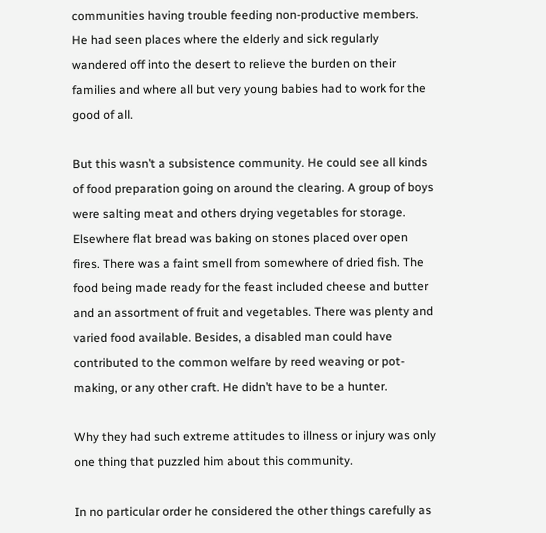communities having trouble feeding non-productive members. He had seen places where the elderly and sick regularly wandered off into the desert to relieve the burden on their families and where all but very young babies had to work for the good of all.

But this wasn’t a subsistence community. He could see all kinds of food preparation going on around the clearing. A group of boys were salting meat and others drying vegetables for storage. Elsewhere flat bread was baking on stones placed over open fires. There was a faint smell from somewhere of dried fish. The food being made ready for the feast included cheese and butter and an assortment of fruit and vegetables. There was plenty and varied food available. Besides, a disabled man could have contributed to the common welfare by reed weaving or pot-making, or any other craft. He didn’t have to be a hunter.

Why they had such extreme attitudes to illness or injury was only one thing that puzzled him about this community.

In no particular order he considered the other things carefully as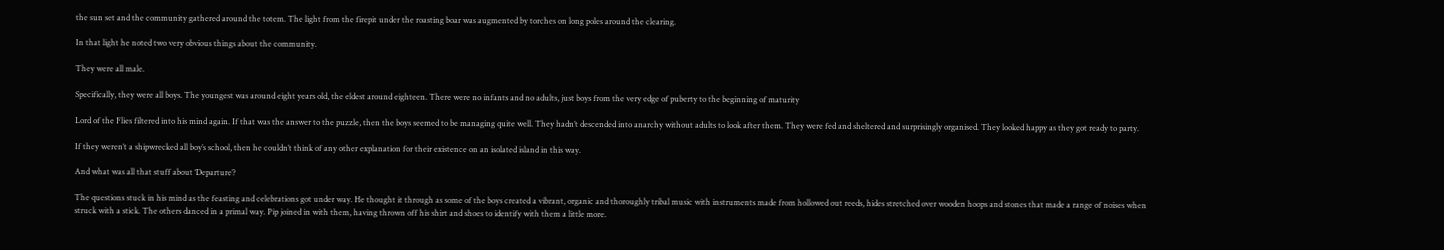the sun set and the community gathered around the totem. The light from the firepit under the roasting boar was augmented by torches on long poles around the clearing.

In that light he noted two very obvious things about the community.

They were all male.

Specifically, they were all boys. The youngest was around eight years old, the eldest around eighteen. There were no infants and no adults, just boys from the very edge of puberty to the beginning of maturity

Lord of the Flies filtered into his mind again. If that was the answer to the puzzle, then the boys seemed to be managing quite well. They hadn’t descended into anarchy without adults to look after them. They were fed and sheltered and surprisingly organised. They looked happy as they got ready to party.

If they weren’t a shipwrecked all boy’s school, then he couldn’t think of any other explanation for their existence on an isolated island in this way.

And what was all that stuff about ‘Departure’?

The questions stuck in his mind as the feasting and celebrations got under way. He thought it through as some of the boys created a vibrant, organic and thoroughly tribal music with instruments made from hollowed out reeds, hides stretched over wooden hoops and stones that made a range of noises when struck with a stick. The others danced in a primal way. Pip joined in with them, having thrown off his shirt and shoes to identify with them a little more.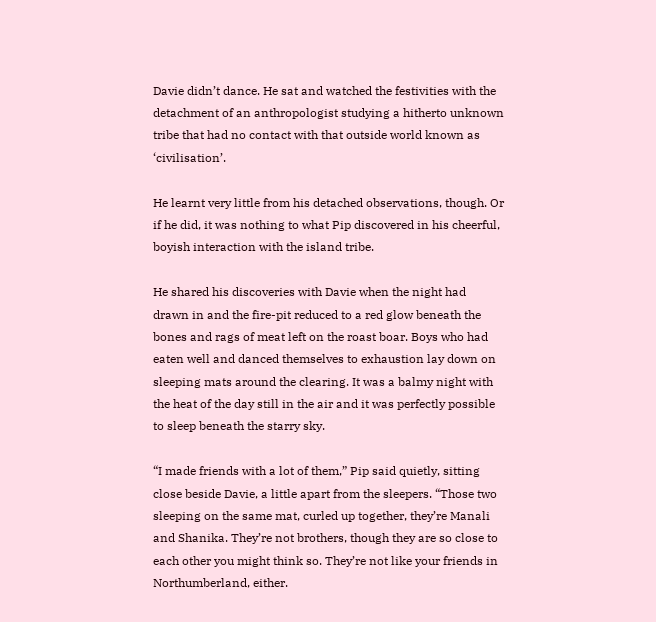Davie didn’t dance. He sat and watched the festivities with the detachment of an anthropologist studying a hitherto unknown tribe that had no contact with that outside world known as ‘civilisation’.

He learnt very little from his detached observations, though. Or if he did, it was nothing to what Pip discovered in his cheerful, boyish interaction with the island tribe.

He shared his discoveries with Davie when the night had drawn in and the fire-pit reduced to a red glow beneath the bones and rags of meat left on the roast boar. Boys who had eaten well and danced themselves to exhaustion lay down on sleeping mats around the clearing. It was a balmy night with the heat of the day still in the air and it was perfectly possible to sleep beneath the starry sky.

“I made friends with a lot of them,” Pip said quietly, sitting close beside Davie, a little apart from the sleepers. “Those two sleeping on the same mat, curled up together, they’re Manali and Shanika. They’re not brothers, though they are so close to each other you might think so. They’re not like your friends in Northumberland, either.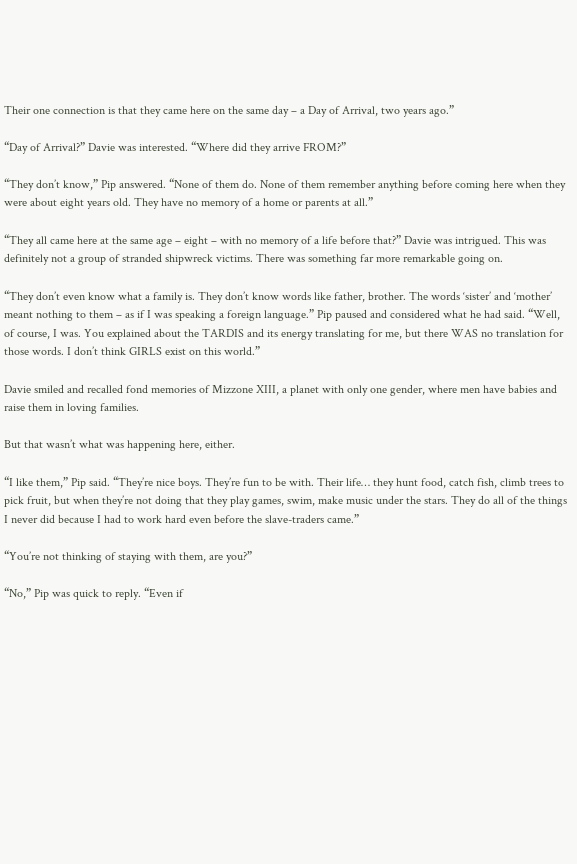Their one connection is that they came here on the same day – a Day of Arrival, two years ago.”

“Day of Arrival?” Davie was interested. “Where did they arrive FROM?”

“They don’t know,” Pip answered. “None of them do. None of them remember anything before coming here when they were about eight years old. They have no memory of a home or parents at all.”

“They all came here at the same age – eight – with no memory of a life before that?” Davie was intrigued. This was definitely not a group of stranded shipwreck victims. There was something far more remarkable going on.

“They don’t even know what a family is. They don’t know words like father, brother. The words ‘sister’ and ‘mother’ meant nothing to them – as if I was speaking a foreign language.” Pip paused and considered what he had said. “Well, of course, I was. You explained about the TARDIS and its energy translating for me, but there WAS no translation for those words. I don’t think GIRLS exist on this world.”

Davie smiled and recalled fond memories of Mizzone XIII, a planet with only one gender, where men have babies and raise them in loving families.

But that wasn’t what was happening here, either.

“I like them,” Pip said. “They’re nice boys. They’re fun to be with. Their life… they hunt food, catch fish, climb trees to pick fruit, but when they’re not doing that they play games, swim, make music under the stars. They do all of the things I never did because I had to work hard even before the slave-traders came.”

“You’re not thinking of staying with them, are you?”

“No,” Pip was quick to reply. “Even if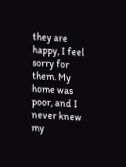they are happy, I feel sorry for them. My home was poor, and I never knew my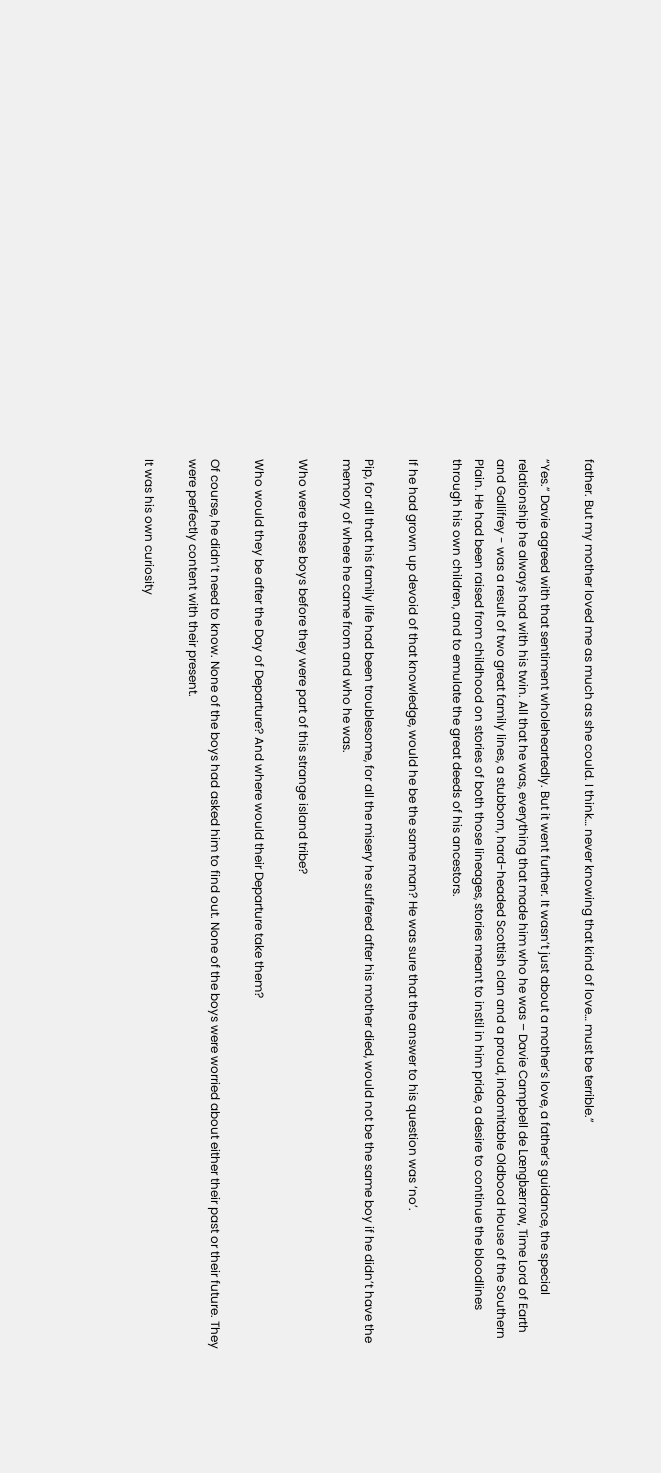father. But my mother loved me as much as she could. I think… never knowing that kind of love… must be terrible.”

“Yes.” Davie agreed with that sentiment wholeheartedly. But it went further. It wasn’t just about a mother’s love, a father’s guidance, the special relationship he always had with his twin. All that he was, everything that made him who he was – Davie Campbell de Lœngbærrow, Time Lord of Earth and Gallifrey - was a result of two great family lines, a stubborn, hard-headed Scottish clan and a proud, indomitable Oldbood House of the Southern Plain. He had been raised from childhood on stories of both those lineages, stories meant to instil in him pride, a desire to continue the bloodlines through his own children, and to emulate the great deeds of his ancestors.

If he had grown up devoid of that knowledge, would he be the same man? He was sure that the answer to his question was ‘no’.

Pip, for all that his family life had been troublesome, for all the misery he suffered after his mother died, would not be the same boy if he didn’t have the memory of where he came from and who he was.

Who were these boys before they were part of this strange island tribe?

Who would they be after the Day of Departure? And where would their Departure take them?

Of course, he didn’t need to know. None of the boys had asked him to find out. None of the boys were worried about either their past or their future. They were perfectly content with their present.

It was his own curiosity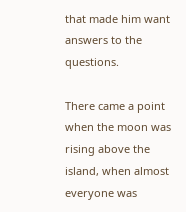that made him want answers to the questions.

There came a point when the moon was rising above the island, when almost everyone was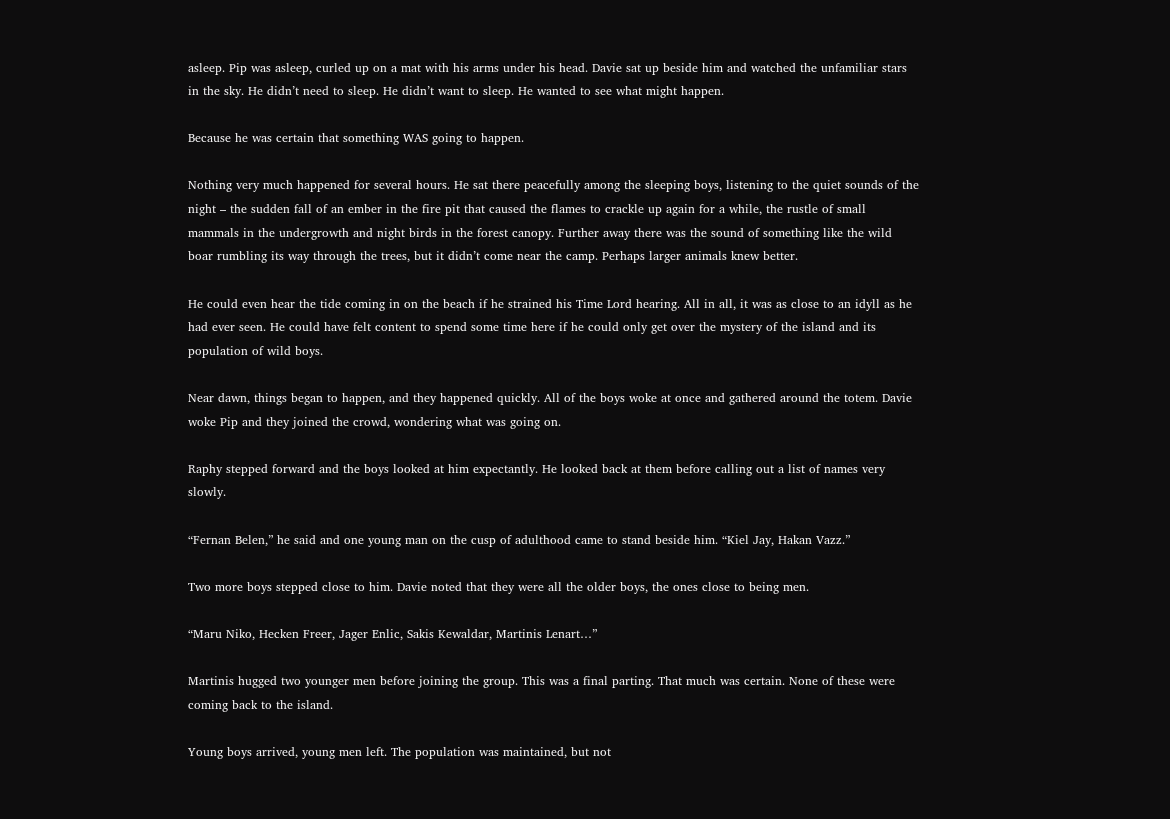asleep. Pip was asleep, curled up on a mat with his arms under his head. Davie sat up beside him and watched the unfamiliar stars in the sky. He didn’t need to sleep. He didn’t want to sleep. He wanted to see what might happen.

Because he was certain that something WAS going to happen.

Nothing very much happened for several hours. He sat there peacefully among the sleeping boys, listening to the quiet sounds of the night – the sudden fall of an ember in the fire pit that caused the flames to crackle up again for a while, the rustle of small mammals in the undergrowth and night birds in the forest canopy. Further away there was the sound of something like the wild boar rumbling its way through the trees, but it didn’t come near the camp. Perhaps larger animals knew better.

He could even hear the tide coming in on the beach if he strained his Time Lord hearing. All in all, it was as close to an idyll as he had ever seen. He could have felt content to spend some time here if he could only get over the mystery of the island and its population of wild boys.

Near dawn, things began to happen, and they happened quickly. All of the boys woke at once and gathered around the totem. Davie woke Pip and they joined the crowd, wondering what was going on.

Raphy stepped forward and the boys looked at him expectantly. He looked back at them before calling out a list of names very slowly.

“Fernan Belen,” he said and one young man on the cusp of adulthood came to stand beside him. “Kiel Jay, Hakan Vazz.”

Two more boys stepped close to him. Davie noted that they were all the older boys, the ones close to being men.

“Maru Niko, Hecken Freer, Jager Enlic, Sakis Kewaldar, Martinis Lenart…”

Martinis hugged two younger men before joining the group. This was a final parting. That much was certain. None of these were coming back to the island.

Young boys arrived, young men left. The population was maintained, but not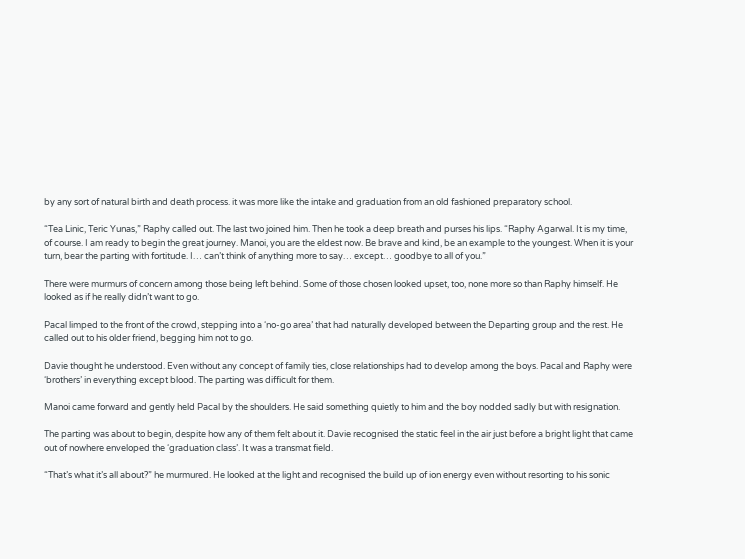by any sort of natural birth and death process. it was more like the intake and graduation from an old fashioned preparatory school.

“Tea Linic, Teric Yunas,” Raphy called out. The last two joined him. Then he took a deep breath and purses his lips. “Raphy Agarwal. It is my time, of course. I am ready to begin the great journey. Manoi, you are the eldest now. Be brave and kind, be an example to the youngest. When it is your turn, bear the parting with fortitude. I… can’t think of anything more to say… except… goodbye to all of you.”

There were murmurs of concern among those being left behind. Some of those chosen looked upset, too, none more so than Raphy himself. He looked as if he really didn’t want to go.

Pacal limped to the front of the crowd, stepping into a ‘no-go area’ that had naturally developed between the Departing group and the rest. He called out to his older friend, begging him not to go.

Davie thought he understood. Even without any concept of family ties, close relationships had to develop among the boys. Pacal and Raphy were ‘brothers’ in everything except blood. The parting was difficult for them.

Manoi came forward and gently held Pacal by the shoulders. He said something quietly to him and the boy nodded sadly but with resignation.

The parting was about to begin, despite how any of them felt about it. Davie recognised the static feel in the air just before a bright light that came out of nowhere enveloped the ‘graduation class’. It was a transmat field.

“That’s what it’s all about?” he murmured. He looked at the light and recognised the build up of ion energy even without resorting to his sonic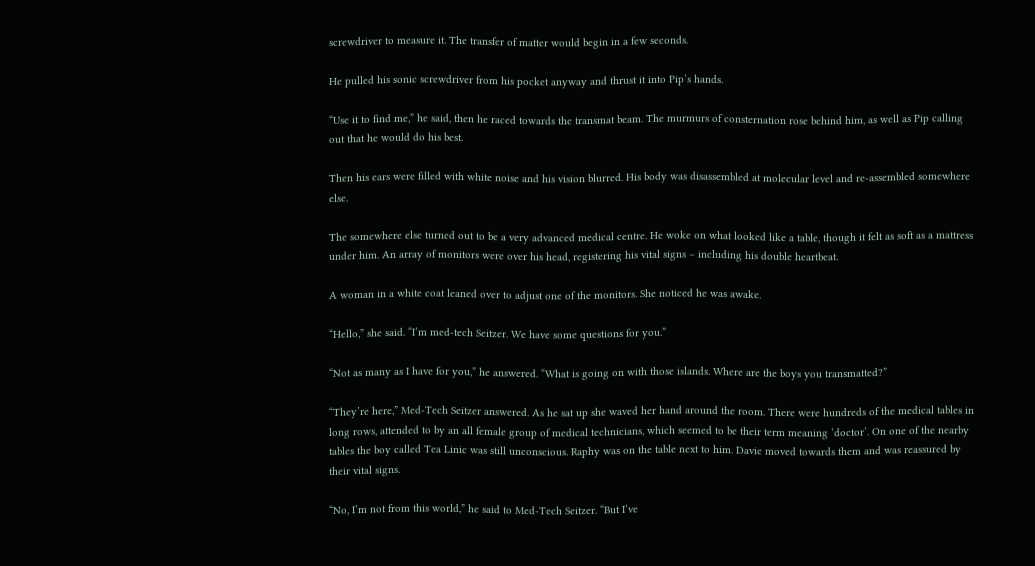screwdriver to measure it. The transfer of matter would begin in a few seconds.

He pulled his sonic screwdriver from his pocket anyway and thrust it into Pip’s hands.

“Use it to find me,” he said, then he raced towards the transmat beam. The murmurs of consternation rose behind him, as well as Pip calling out that he would do his best.

Then his ears were filled with white noise and his vision blurred. His body was disassembled at molecular level and re-assembled somewhere else.

The somewhere else turned out to be a very advanced medical centre. He woke on what looked like a table, though it felt as soft as a mattress under him. An array of monitors were over his head, registering his vital signs – including his double heartbeat.

A woman in a white coat leaned over to adjust one of the monitors. She noticed he was awake.

“Hello,” she said. “I’m med-tech Seitzer. We have some questions for you.”

“Not as many as I have for you,” he answered. “What is going on with those islands. Where are the boys you transmatted?”

“They’re here,” Med-Tech Seitzer answered. As he sat up she waved her hand around the room. There were hundreds of the medical tables in long rows, attended to by an all female group of medical technicians, which seemed to be their term meaning ‘doctor’. On one of the nearby tables the boy called Tea Linic was still unconscious. Raphy was on the table next to him. Davie moved towards them and was reassured by their vital signs.

“No, I’m not from this world,” he said to Med-Tech Seitzer. “But I’ve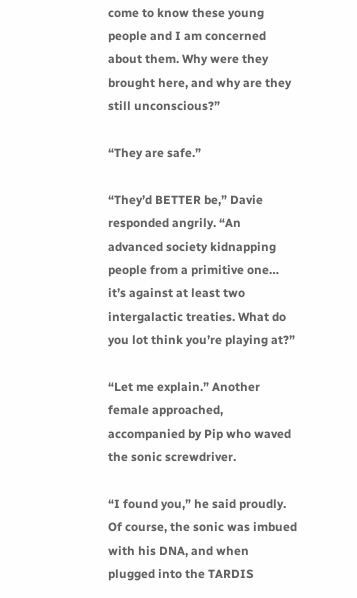come to know these young people and I am concerned about them. Why were they brought here, and why are they still unconscious?”

“They are safe.”

“They’d BETTER be,” Davie responded angrily. “An advanced society kidnapping people from a primitive one… it’s against at least two intergalactic treaties. What do you lot think you’re playing at?”

“Let me explain.” Another female approached, accompanied by Pip who waved the sonic screwdriver.

“I found you,” he said proudly. Of course, the sonic was imbued with his DNA, and when plugged into the TARDIS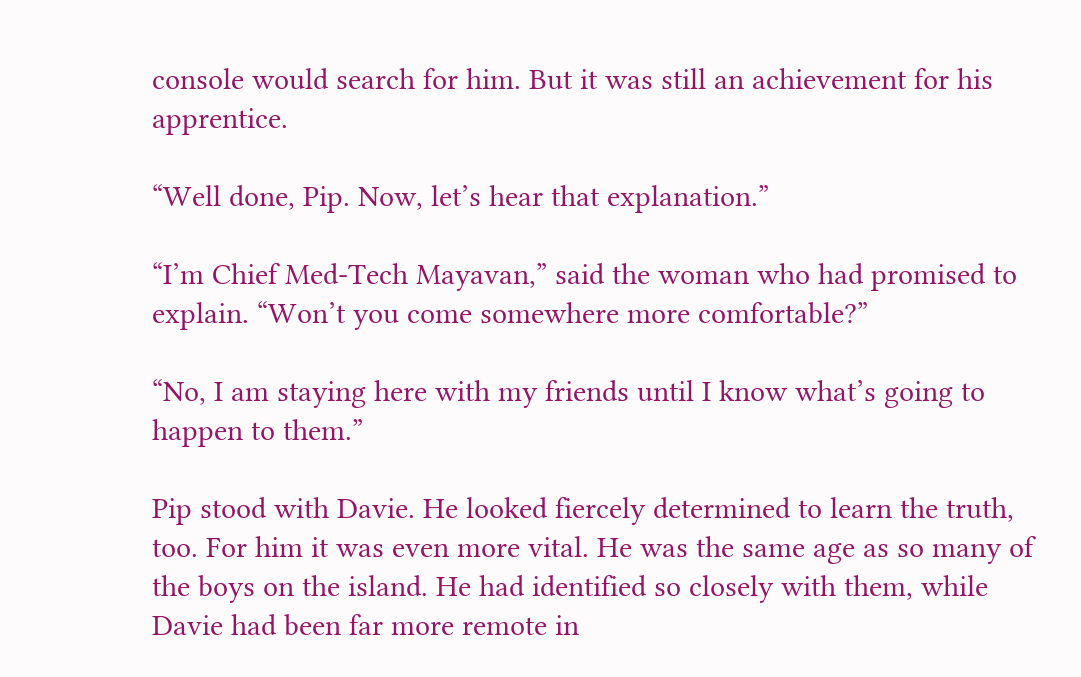console would search for him. But it was still an achievement for his apprentice.

“Well done, Pip. Now, let’s hear that explanation.”

“I’m Chief Med-Tech Mayavan,” said the woman who had promised to explain. “Won’t you come somewhere more comfortable?”

“No, I am staying here with my friends until I know what’s going to happen to them.”

Pip stood with Davie. He looked fiercely determined to learn the truth, too. For him it was even more vital. He was the same age as so many of the boys on the island. He had identified so closely with them, while Davie had been far more remote in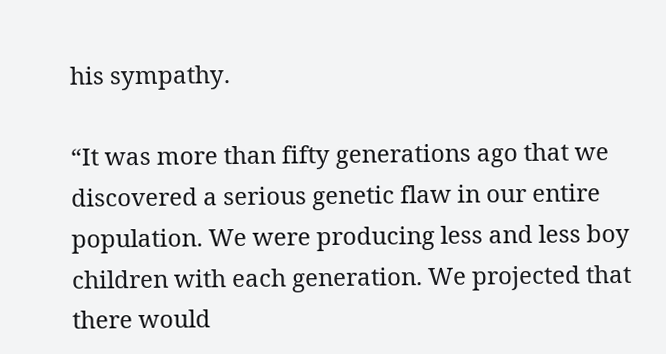his sympathy.

“It was more than fifty generations ago that we discovered a serious genetic flaw in our entire population. We were producing less and less boy children with each generation. We projected that there would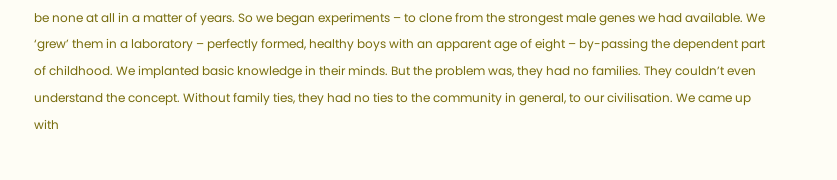be none at all in a matter of years. So we began experiments – to clone from the strongest male genes we had available. We ‘grew’ them in a laboratory – perfectly formed, healthy boys with an apparent age of eight – by-passing the dependent part of childhood. We implanted basic knowledge in their minds. But the problem was, they had no families. They couldn’t even understand the concept. Without family ties, they had no ties to the community in general, to our civilisation. We came up with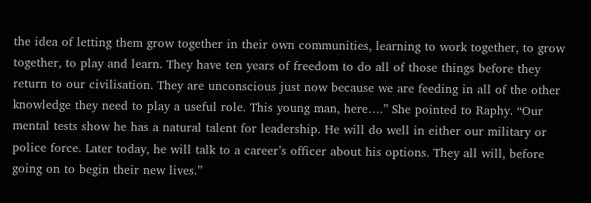the idea of letting them grow together in their own communities, learning to work together, to grow together, to play and learn. They have ten years of freedom to do all of those things before they return to our civilisation. They are unconscious just now because we are feeding in all of the other knowledge they need to play a useful role. This young man, here….” She pointed to Raphy. “Our mental tests show he has a natural talent for leadership. He will do well in either our military or police force. Later today, he will talk to a career’s officer about his options. They all will, before going on to begin their new lives.”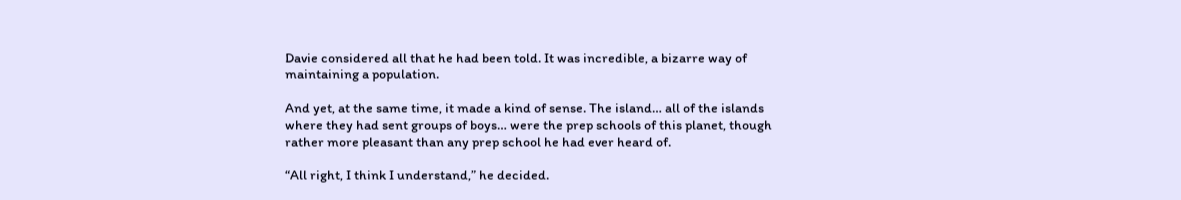Davie considered all that he had been told. It was incredible, a bizarre way of maintaining a population.

And yet, at the same time, it made a kind of sense. The island… all of the islands where they had sent groups of boys… were the prep schools of this planet, though rather more pleasant than any prep school he had ever heard of.

“All right, I think I understand,” he decided.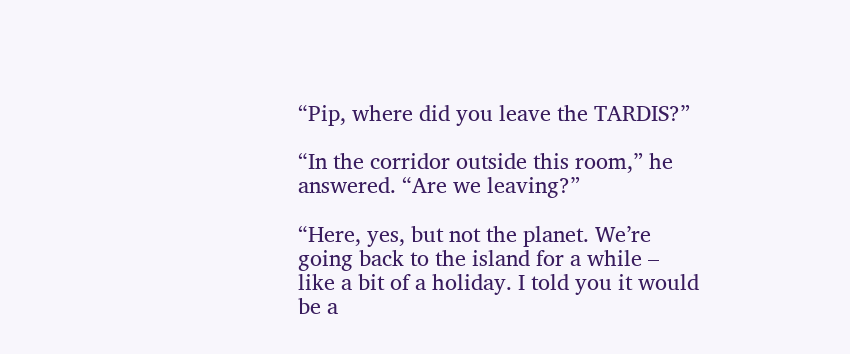“Pip, where did you leave the TARDIS?”

“In the corridor outside this room,” he answered. “Are we leaving?”

“Here, yes, but not the planet. We’re going back to the island for a while – like a bit of a holiday. I told you it would be a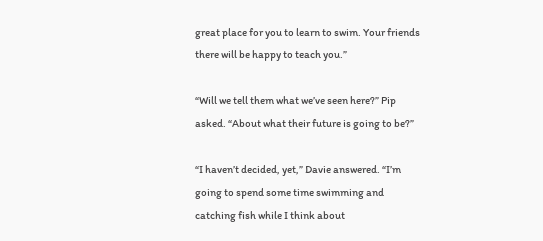great place for you to learn to swim. Your friends there will be happy to teach you.”

“Will we tell them what we’ve seen here?” Pip asked. “About what their future is going to be?”

“I haven’t decided, yet,” Davie answered. “I’m going to spend some time swimming and catching fish while I think about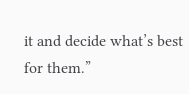it and decide what’s best for them.”